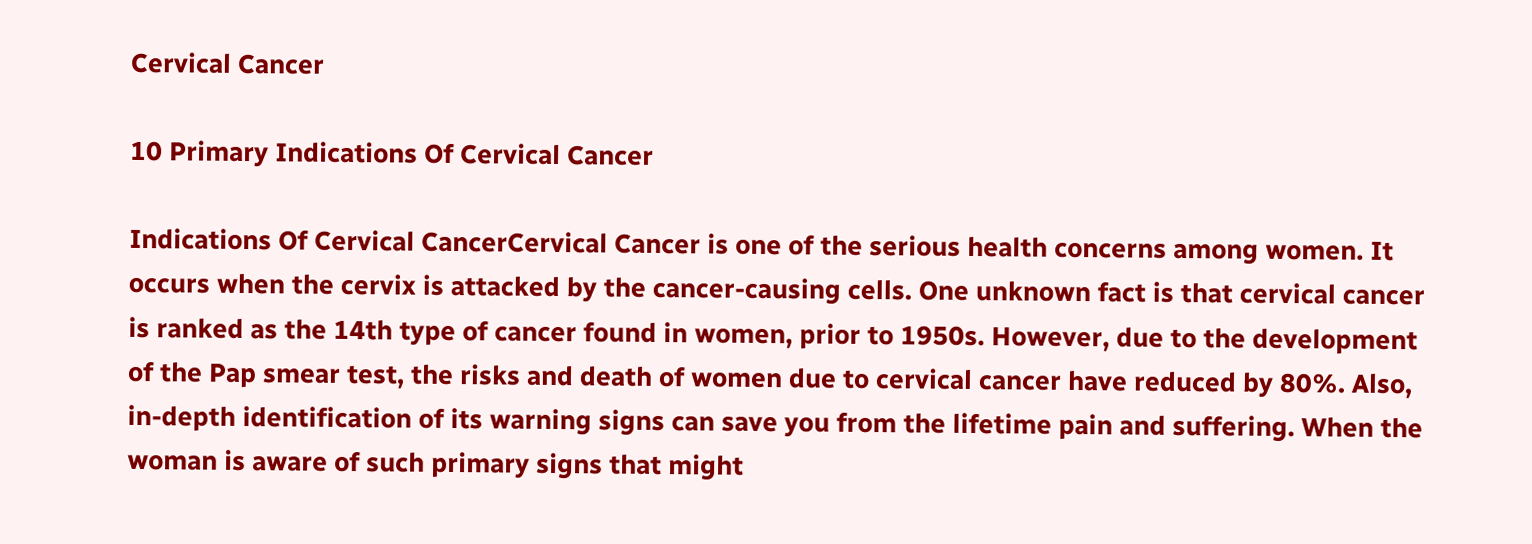Cervical Cancer

10 Primary Indications Of Cervical Cancer

Indications Of Cervical CancerCervical Cancer is one of the serious health concerns among women. It occurs when the cervix is attacked by the cancer-causing cells. One unknown fact is that cervical cancer is ranked as the 14th type of cancer found in women, prior to 1950s. However, due to the development of the Pap smear test, the risks and death of women due to cervical cancer have reduced by 80%. Also, in-depth identification of its warning signs can save you from the lifetime pain and suffering. When the woman is aware of such primary signs that might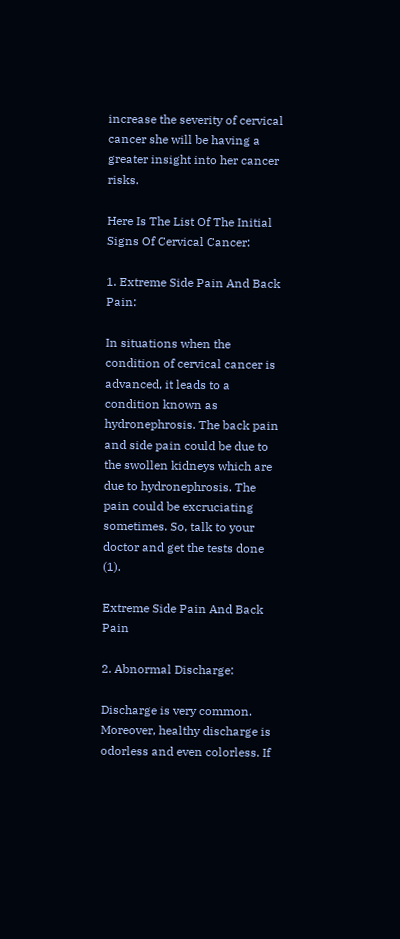increase the severity of cervical cancer she will be having a greater insight into her cancer risks.

Here Is The List Of The Initial Signs Of Cervical Cancer:

1. Extreme Side Pain And Back Pain:

In situations when the condition of cervical cancer is advanced, it leads to a condition known as hydronephrosis. The back pain and side pain could be due to the swollen kidneys which are due to hydronephrosis. The pain could be excruciating sometimes. So, talk to your doctor and get the tests done (1).

Extreme Side Pain And Back Pain

2. Abnormal Discharge:

Discharge is very common. Moreover, healthy discharge is odorless and even colorless. If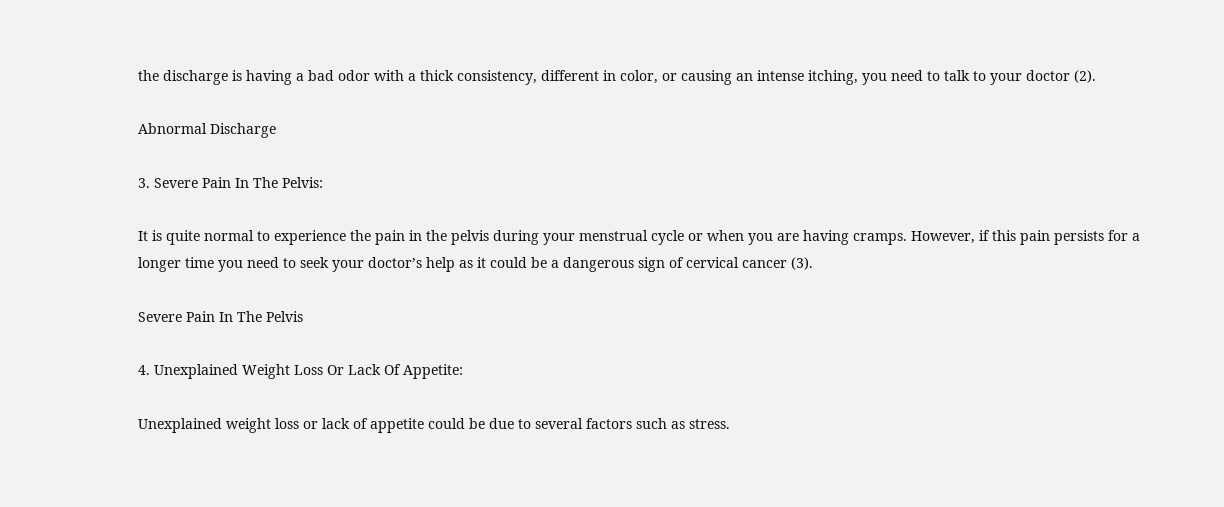the discharge is having a bad odor with a thick consistency, different in color, or causing an intense itching, you need to talk to your doctor (2).

Abnormal Discharge

3. Severe Pain In The Pelvis:

It is quite normal to experience the pain in the pelvis during your menstrual cycle or when you are having cramps. However, if this pain persists for a longer time you need to seek your doctor’s help as it could be a dangerous sign of cervical cancer (3).

Severe Pain In The Pelvis

4. Unexplained Weight Loss Or Lack Of Appetite:

Unexplained weight loss or lack of appetite could be due to several factors such as stress.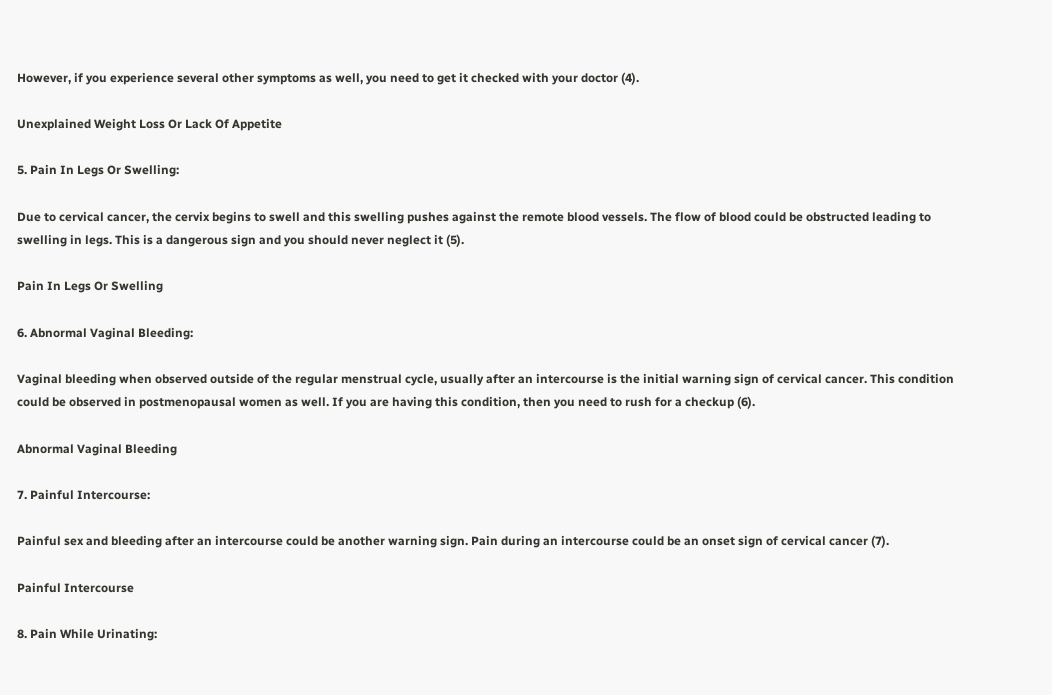However, if you experience several other symptoms as well, you need to get it checked with your doctor (4).

Unexplained Weight Loss Or Lack Of Appetite

5. Pain In Legs Or Swelling:

Due to cervical cancer, the cervix begins to swell and this swelling pushes against the remote blood vessels. The flow of blood could be obstructed leading to swelling in legs. This is a dangerous sign and you should never neglect it (5).

Pain In Legs Or Swelling

6. Abnormal Vaginal Bleeding:

Vaginal bleeding when observed outside of the regular menstrual cycle, usually after an intercourse is the initial warning sign of cervical cancer. This condition could be observed in postmenopausal women as well. If you are having this condition, then you need to rush for a checkup (6).

Abnormal Vaginal Bleeding

7. Painful Intercourse:

Painful sex and bleeding after an intercourse could be another warning sign. Pain during an intercourse could be an onset sign of cervical cancer (7).

Painful Intercourse

8. Pain While Urinating: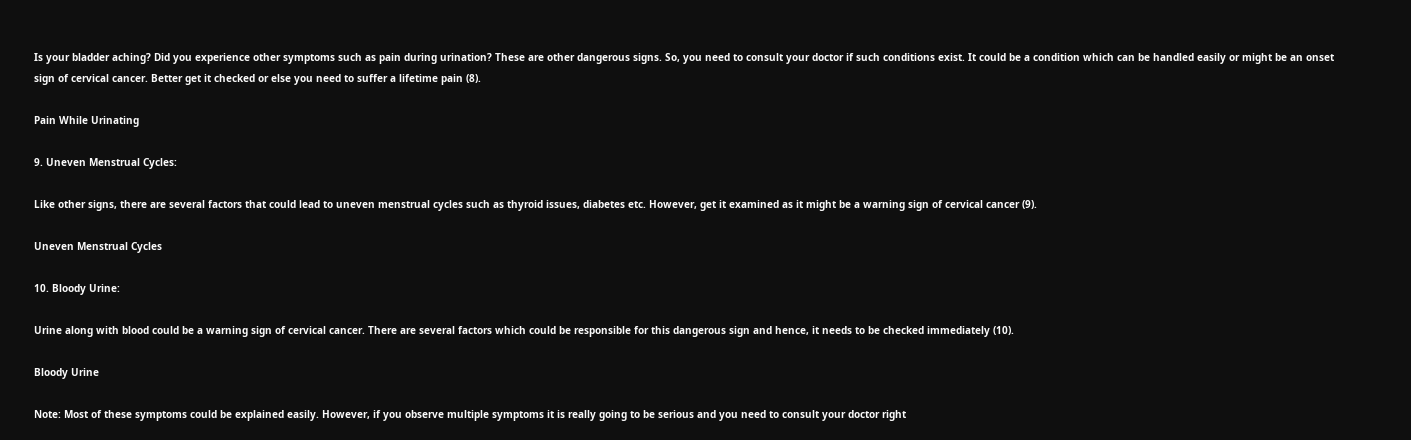Is your bladder aching? Did you experience other symptoms such as pain during urination? These are other dangerous signs. So, you need to consult your doctor if such conditions exist. It could be a condition which can be handled easily or might be an onset sign of cervical cancer. Better get it checked or else you need to suffer a lifetime pain (8).

Pain While Urinating

9. Uneven Menstrual Cycles:

Like other signs, there are several factors that could lead to uneven menstrual cycles such as thyroid issues, diabetes etc. However, get it examined as it might be a warning sign of cervical cancer (9).

Uneven Menstrual Cycles

10. Bloody Urine:

Urine along with blood could be a warning sign of cervical cancer. There are several factors which could be responsible for this dangerous sign and hence, it needs to be checked immediately (10).

Bloody Urine

Note: Most of these symptoms could be explained easily. However, if you observe multiple symptoms it is really going to be serious and you need to consult your doctor right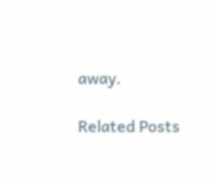away.

Related Posts